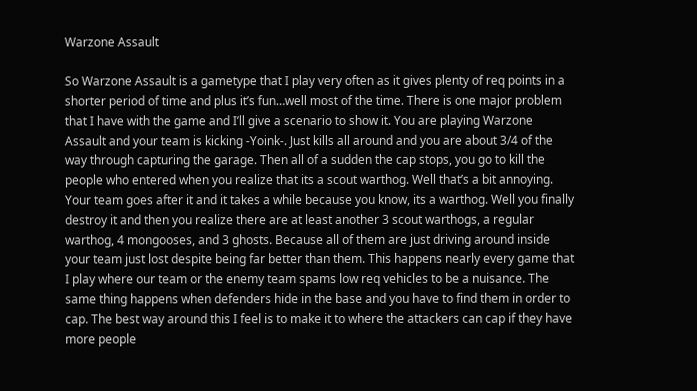Warzone Assault

So Warzone Assault is a gametype that I play very often as it gives plenty of req points in a shorter period of time and plus it’s fun…well most of the time. There is one major problem that I have with the game and I’ll give a scenario to show it. You are playing Warzone Assault and your team is kicking -Yoink-. Just kills all around and you are about 3/4 of the way through capturing the garage. Then all of a sudden the cap stops, you go to kill the people who entered when you realize that its a scout warthog. Well that’s a bit annoying. Your team goes after it and it takes a while because you know, its a warthog. Well you finally destroy it and then you realize there are at least another 3 scout warthogs, a regular warthog, 4 mongooses, and 3 ghosts. Because all of them are just driving around inside your team just lost despite being far better than them. This happens nearly every game that I play where our team or the enemy team spams low req vehicles to be a nuisance. The same thing happens when defenders hide in the base and you have to find them in order to cap. The best way around this I feel is to make it to where the attackers can cap if they have more people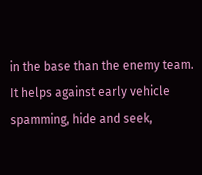in the base than the enemy team. It helps against early vehicle spamming, hide and seek,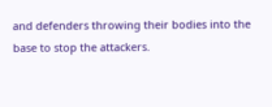and defenders throwing their bodies into the base to stop the attackers.